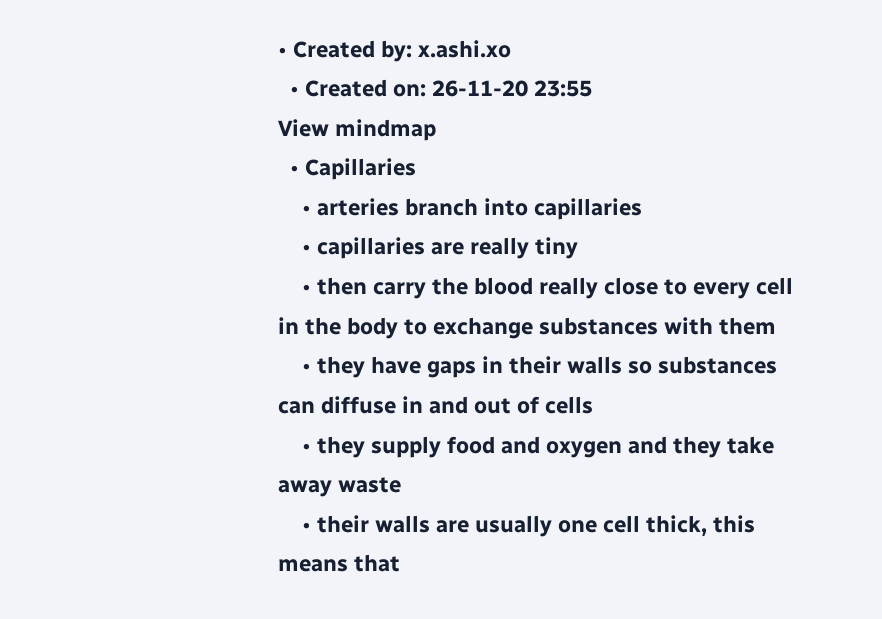• Created by: x.ashi.xo
  • Created on: 26-11-20 23:55
View mindmap
  • Capillaries
    • arteries branch into capillaries
    • capillaries are really tiny
    • then carry the blood really close to every cell in the body to exchange substances with them
    • they have gaps in their walls so substances can diffuse in and out of cells
    • they supply food and oxygen and they take away waste
    • their walls are usually one cell thick, this means that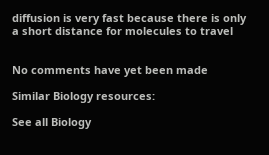diffusion is very fast because there is only a short distance for molecules to travel


No comments have yet been made

Similar Biology resources:

See all Biology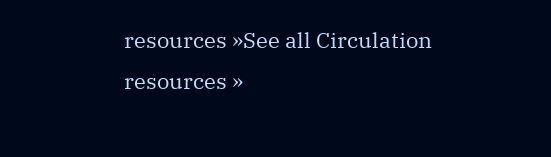resources »See all Circulation resources »